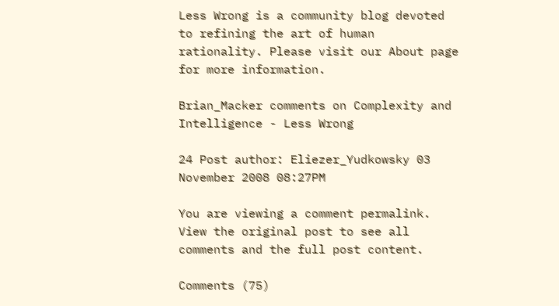Less Wrong is a community blog devoted to refining the art of human rationality. Please visit our About page for more information.

Brian_Macker comments on Complexity and Intelligence - Less Wrong

24 Post author: Eliezer_Yudkowsky 03 November 2008 08:27PM

You are viewing a comment permalink. View the original post to see all comments and the full post content.

Comments (75)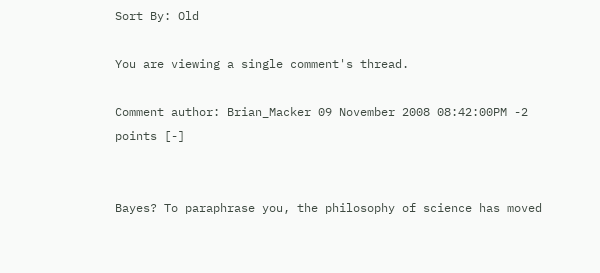Sort By: Old

You are viewing a single comment's thread.

Comment author: Brian_Macker 09 November 2008 08:42:00PM -2 points [-]


Bayes? To paraphrase you, the philosophy of science has moved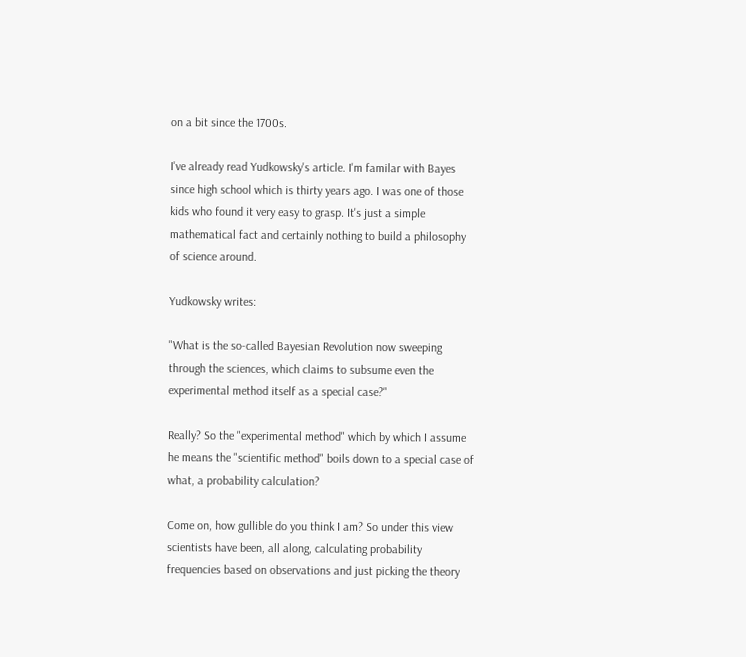on a bit since the 1700s.

I've already read Yudkowsky's article. I'm familar with Bayes since high school which is thirty years ago. I was one of those kids who found it very easy to grasp. It's just a simple mathematical fact and certainly nothing to build a philosophy of science around.

Yudkowsky writes:

"What is the so-called Bayesian Revolution now sweeping through the sciences, which claims to subsume even the experimental method itself as a special case?"

Really? So the "experimental method" which by which I assume he means the "scientific method" boils down to a special case of what, a probability calculation?

Come on, how gullible do you think I am? So under this view scientists have been, all along, calculating probability frequencies based on observations and just picking the theory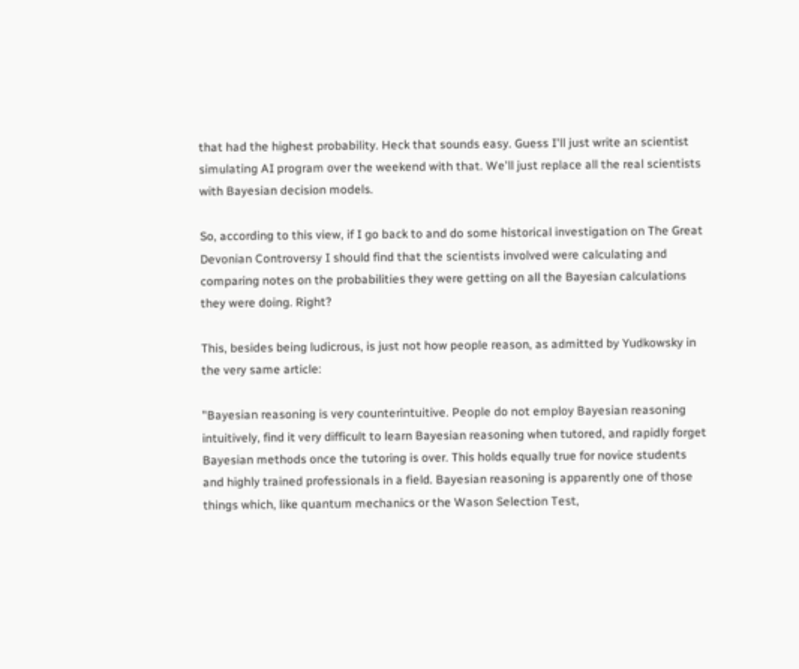that had the highest probability. Heck that sounds easy. Guess I'll just write an scientist simulating AI program over the weekend with that. We'll just replace all the real scientists with Bayesian decision models.

So, according to this view, if I go back to and do some historical investigation on The Great Devonian Controversy I should find that the scientists involved were calculating and comparing notes on the probabilities they were getting on all the Bayesian calculations they were doing. Right?

This, besides being ludicrous, is just not how people reason, as admitted by Yudkowsky in the very same article:

"Bayesian reasoning is very counterintuitive. People do not employ Bayesian reasoning intuitively, find it very difficult to learn Bayesian reasoning when tutored, and rapidly forget Bayesian methods once the tutoring is over. This holds equally true for novice students and highly trained professionals in a field. Bayesian reasoning is apparently one of those things which, like quantum mechanics or the Wason Selection Test,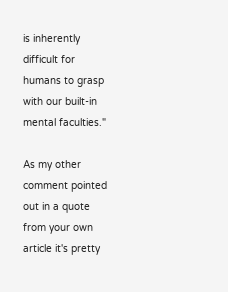is inherently difficult for humans to grasp with our built-in mental faculties."

As my other comment pointed out in a quote from your own article it's pretty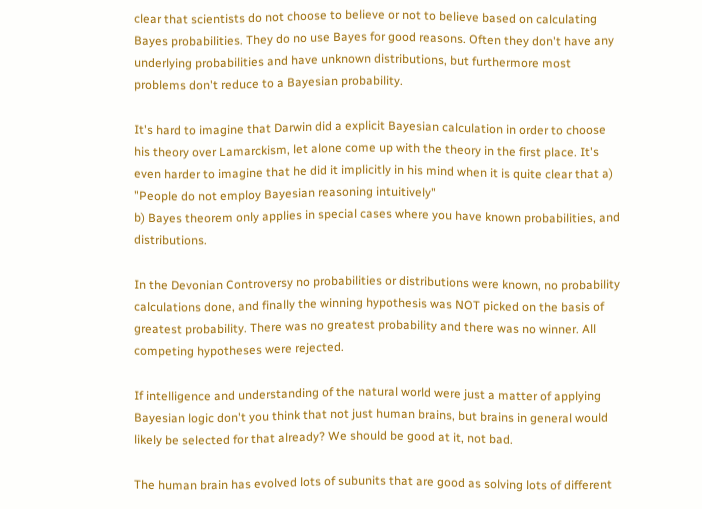clear that scientists do not choose to believe or not to believe based on calculating Bayes probabilities. They do no use Bayes for good reasons. Often they don't have any underlying probabilities and have unknown distributions, but furthermore most problems don't reduce to a Bayesian probability.

It's hard to imagine that Darwin did a explicit Bayesian calculation in order to choose his theory over Lamarckism, let alone come up with the theory in the first place. It's even harder to imagine that he did it implicitly in his mind when it is quite clear that a) "People do not employ Bayesian reasoning intuitively"
b) Bayes theorem only applies in special cases where you have known probabilities, and distributions.

In the Devonian Controversy no probabilities or distributions were known, no probability calculations done, and finally the winning hypothesis was NOT picked on the basis of greatest probability. There was no greatest probability and there was no winner. All competing hypotheses were rejected.

If intelligence and understanding of the natural world were just a matter of applying Bayesian logic don't you think that not just human brains, but brains in general would likely be selected for that already? We should be good at it, not bad.

The human brain has evolved lots of subunits that are good as solving lots of different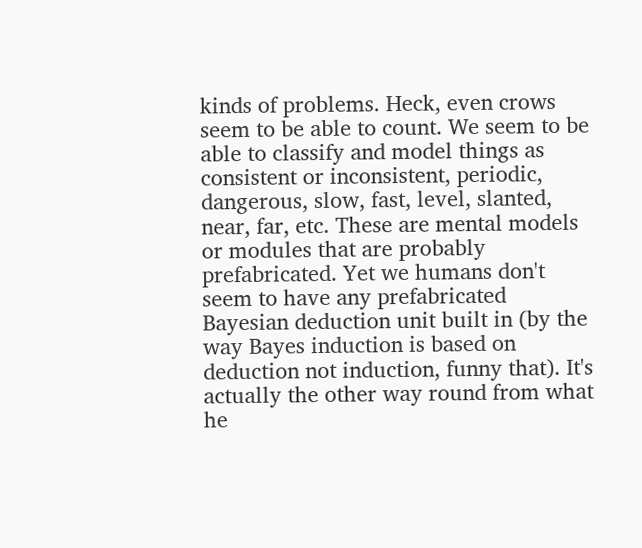kinds of problems. Heck, even crows seem to be able to count. We seem to be able to classify and model things as consistent or inconsistent, periodic, dangerous, slow, fast, level, slanted, near, far, etc. These are mental models or modules that are probably prefabricated. Yet we humans don't seem to have any prefabricated Bayesian deduction unit built in (by the way Bayes induction is based on deduction not induction, funny that). It's actually the other way round from what he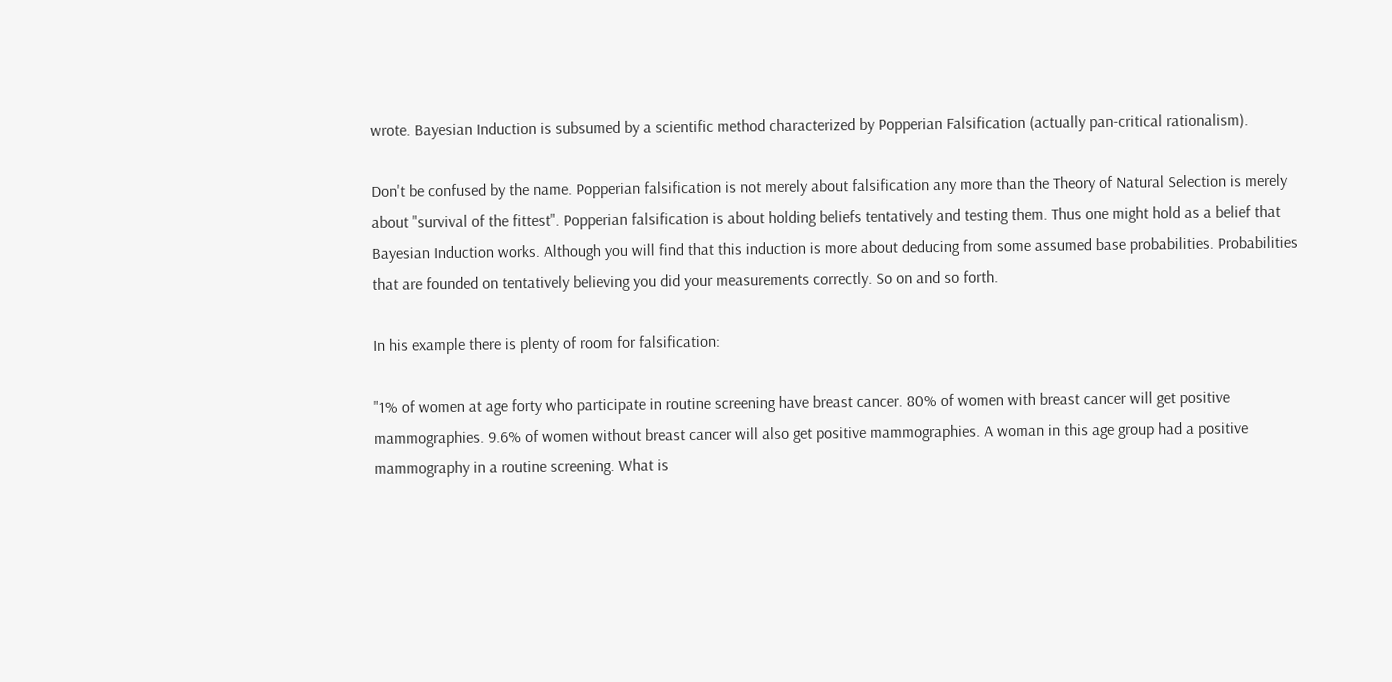wrote. Bayesian Induction is subsumed by a scientific method characterized by Popperian Falsification (actually pan-critical rationalism).

Don't be confused by the name. Popperian falsification is not merely about falsification any more than the Theory of Natural Selection is merely about "survival of the fittest". Popperian falsification is about holding beliefs tentatively and testing them. Thus one might hold as a belief that Bayesian Induction works. Although you will find that this induction is more about deducing from some assumed base probabilities. Probabilities that are founded on tentatively believing you did your measurements correctly. So on and so forth.

In his example there is plenty of room for falsification:

"1% of women at age forty who participate in routine screening have breast cancer. 80% of women with breast cancer will get positive mammographies. 9.6% of women without breast cancer will also get positive mammographies. A woman in this age group had a positive mammography in a routine screening. What is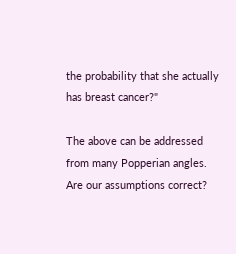the probability that she actually has breast cancer?"

The above can be addressed from many Popperian angles. Are our assumptions correct?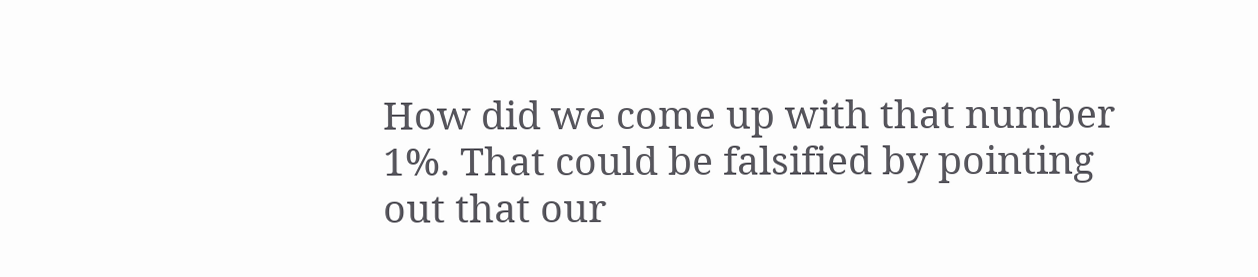How did we come up with that number 1%. That could be falsified by pointing out that our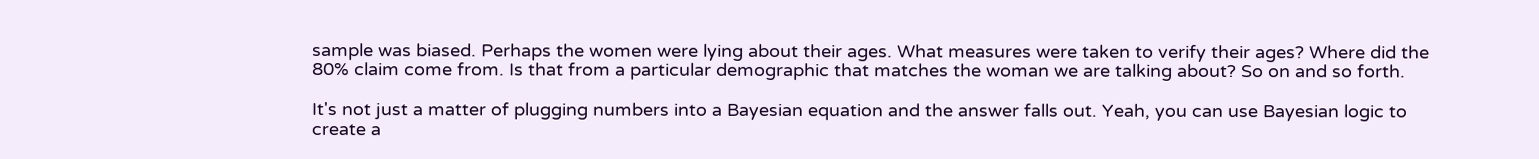sample was biased. Perhaps the women were lying about their ages. What measures were taken to verify their ages? Where did the 80% claim come from. Is that from a particular demographic that matches the woman we are talking about? So on and so forth.

It's not just a matter of plugging numbers into a Bayesian equation and the answer falls out. Yeah, you can use Bayesian logic to create a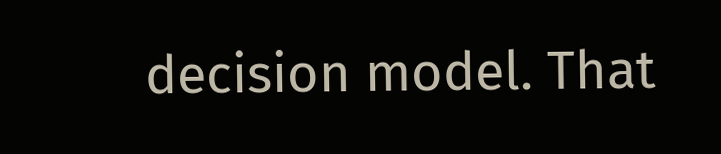decision model. That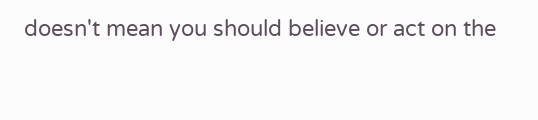doesn't mean you should believe or act on the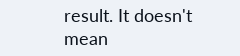result. It doesn't mean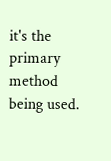it's the primary method being used.